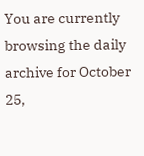You are currently browsing the daily archive for October 25,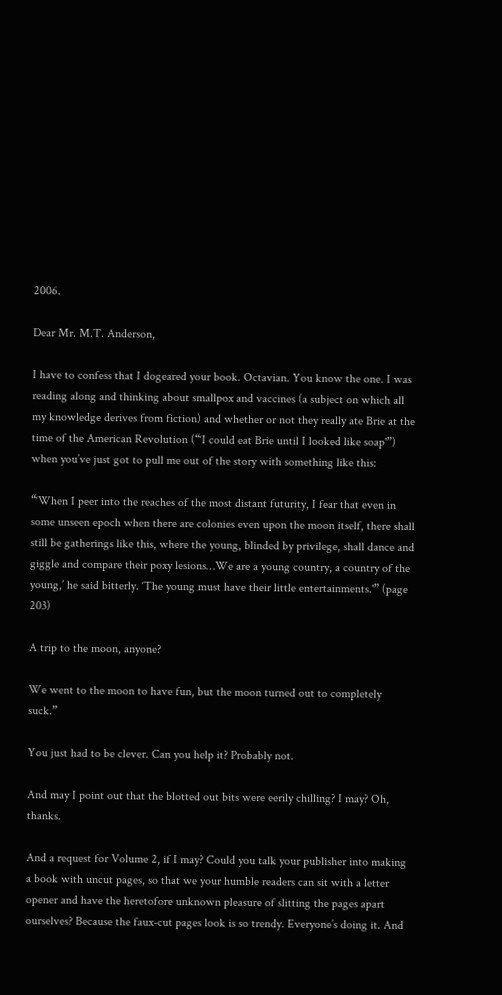2006.

Dear Mr. M.T. Anderson,

I have to confess that I dogeared your book. Octavian. You know the one. I was reading along and thinking about smallpox and vaccines (a subject on which all my knowledge derives from fiction) and whether or not they really ate Brie at the time of the American Revolution (“‘I could eat Brie until I looked like soap'”) when you’ve just got to pull me out of the story with something like this:

“‘When I peer into the reaches of the most distant futurity, I fear that even in some unseen epoch when there are colonies even upon the moon itself, there shall still be gatherings like this, where the young, blinded by privilege, shall dance and giggle and compare their poxy lesions…We are a young country, a country of the young,’ he said bitterly. ‘The young must have their little entertainments.'” (page 203)

A trip to the moon, anyone?

We went to the moon to have fun, but the moon turned out to completely suck.”

You just had to be clever. Can you help it? Probably not.

And may I point out that the blotted out bits were eerily chilling? I may? Oh, thanks.

And a request for Volume 2, if I may? Could you talk your publisher into making a book with uncut pages, so that we your humble readers can sit with a letter opener and have the heretofore unknown pleasure of slitting the pages apart ourselves? Because the faux-cut pages look is so trendy. Everyone’s doing it. And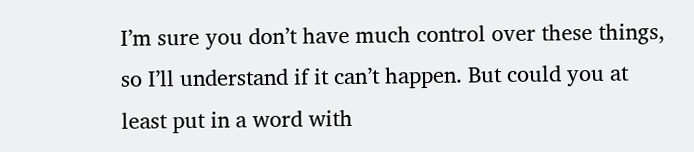I’m sure you don’t have much control over these things, so I’ll understand if it can’t happen. But could you at least put in a word with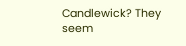Candlewick? They seem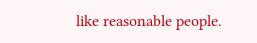like reasonable people.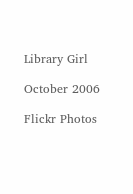Library Girl

October 2006

Flickr Photos